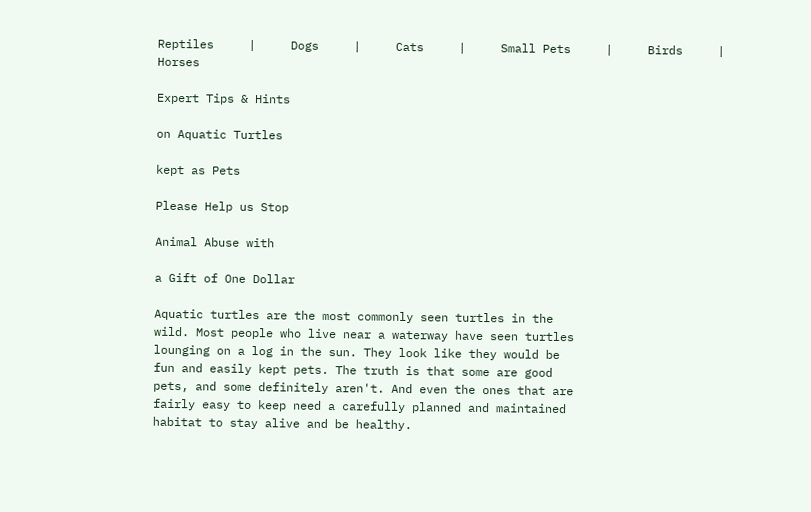Reptiles     |     Dogs     |     Cats     |     Small Pets     |     Birds     |     Horses

Expert Tips & Hints

on Aquatic Turtles

kept as Pets

Please Help us Stop

Animal Abuse with

a Gift of One Dollar

Aquatic turtles are the most commonly seen turtles in the
wild. Most people who live near a waterway have seen turtles
lounging on a log in the sun. They look like they would be
fun and easily kept pets. The truth is that some are good
pets, and some definitely aren't. And even the ones that are
fairly easy to keep need a carefully planned and maintained
habitat to stay alive and be healthy.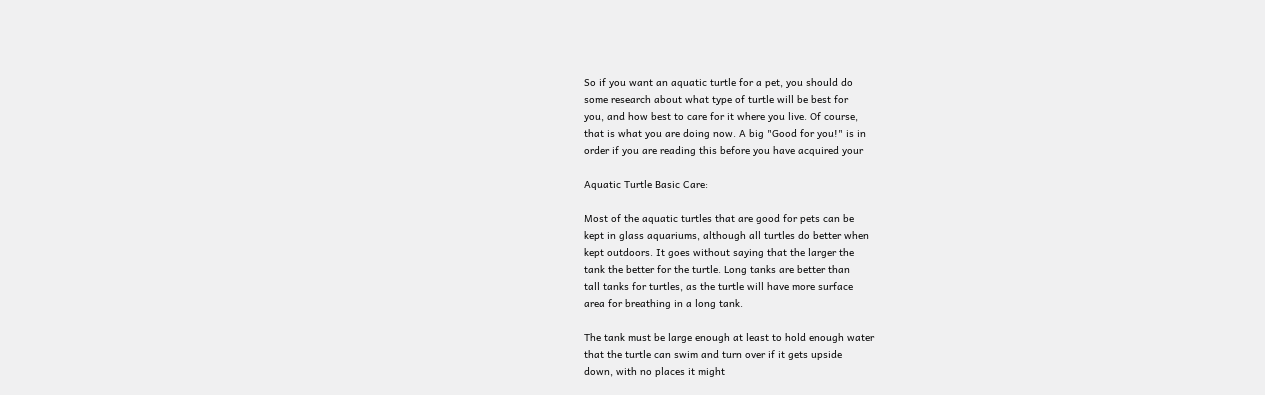So if you want an aquatic turtle for a pet, you should do
some research about what type of turtle will be best for
you, and how best to care for it where you live. Of course,
that is what you are doing now. A big "Good for you!" is in
order if you are reading this before you have acquired your

Aquatic Turtle Basic Care:

Most of the aquatic turtles that are good for pets can be
kept in glass aquariums, although all turtles do better when
kept outdoors. It goes without saying that the larger the
tank the better for the turtle. Long tanks are better than
tall tanks for turtles, as the turtle will have more surface
area for breathing in a long tank.

The tank must be large enough at least to hold enough water
that the turtle can swim and turn over if it gets upside
down, with no places it might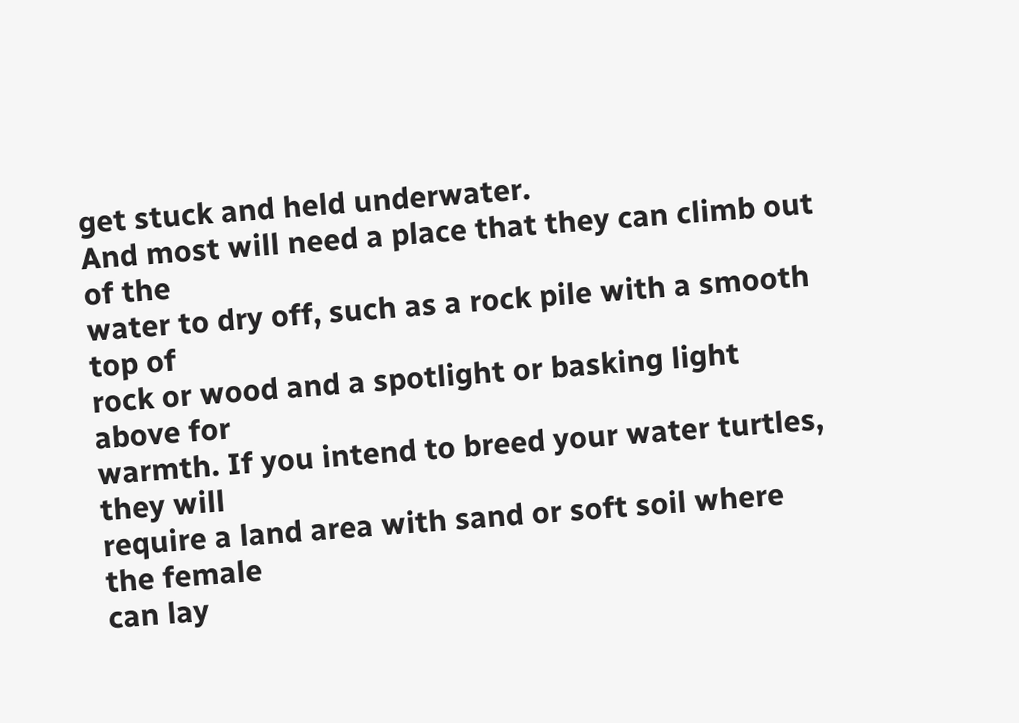get stuck and held underwater.
And most will need a place that they can climb out of the
water to dry off, such as a rock pile with a smooth top of
rock or wood and a spotlight or basking light above for
warmth. If you intend to breed your water turtles, they will
require a land area with sand or soft soil where the female
can lay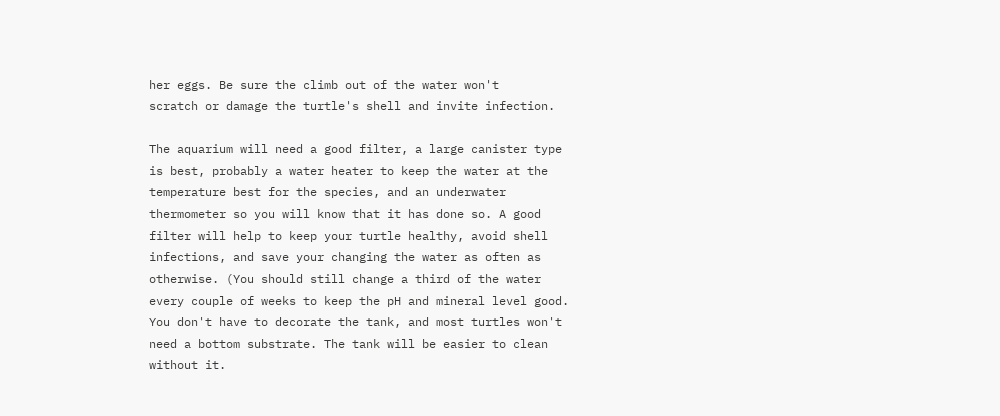her eggs. Be sure the climb out of the water won't
scratch or damage the turtle's shell and invite infection.

The aquarium will need a good filter, a large canister type
is best, probably a water heater to keep the water at the
temperature best for the species, and an underwater
thermometer so you will know that it has done so. A good
filter will help to keep your turtle healthy, avoid shell
infections, and save your changing the water as often as
otherwise. (You should still change a third of the water
every couple of weeks to keep the pH and mineral level good.
You don't have to decorate the tank, and most turtles won't
need a bottom substrate. The tank will be easier to clean
without it.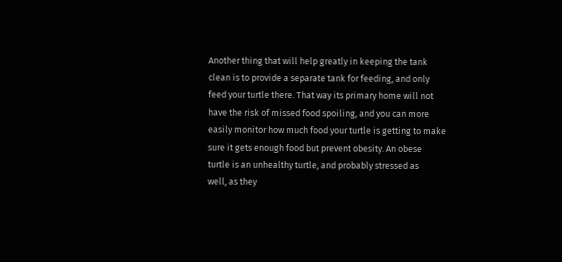Another thing that will help greatly in keeping the tank
clean is to provide a separate tank for feeding, and only
feed your turtle there. That way its primary home will not
have the risk of missed food spoiling, and you can more
easily monitor how much food your turtle is getting to make
sure it gets enough food but prevent obesity. An obese
turtle is an unhealthy turtle, and probably stressed as
well, as they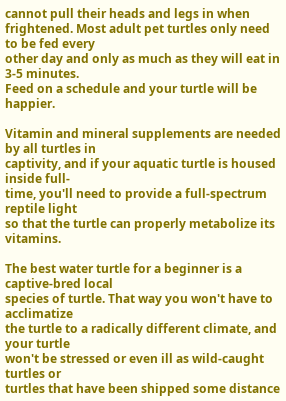cannot pull their heads and legs in when
frightened. Most adult pet turtles only need to be fed every
other day and only as much as they will eat in 3-5 minutes.
Feed on a schedule and your turtle will be happier.

Vitamin and mineral supplements are needed by all turtles in
captivity, and if your aquatic turtle is housed inside full-
time, you'll need to provide a full-spectrum reptile light
so that the turtle can properly metabolize its vitamins.

The best water turtle for a beginner is a captive-bred local
species of turtle. That way you won't have to acclimatize
the turtle to a radically different climate, and your turtle
won't be stressed or even ill as wild-caught turtles or
turtles that have been shipped some distance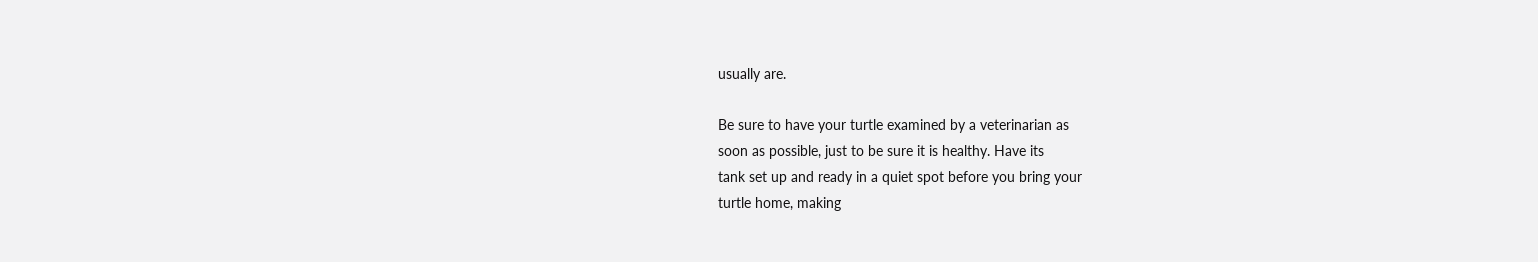usually are.

Be sure to have your turtle examined by a veterinarian as
soon as possible, just to be sure it is healthy. Have its
tank set up and ready in a quiet spot before you bring your
turtle home, making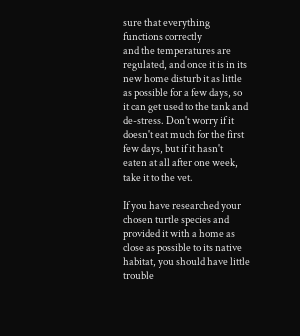sure that everything functions correctly
and the temperatures are regulated, and once it is in its
new home disturb it as little as possible for a few days, so
it can get used to the tank and de-stress. Don't worry if it
doesn't eat much for the first few days, but if it hasn't
eaten at all after one week, take it to the vet.

If you have researched your chosen turtle species and
provided it with a home as close as possible to its native
habitat, you should have little trouble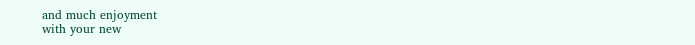and much enjoyment
with your new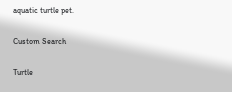aquatic turtle pet.

Custom Search

Turtle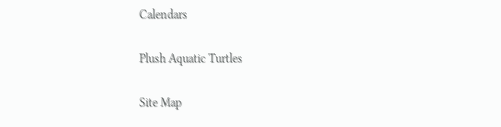Calendars

Plush Aquatic Turtles

Site Map